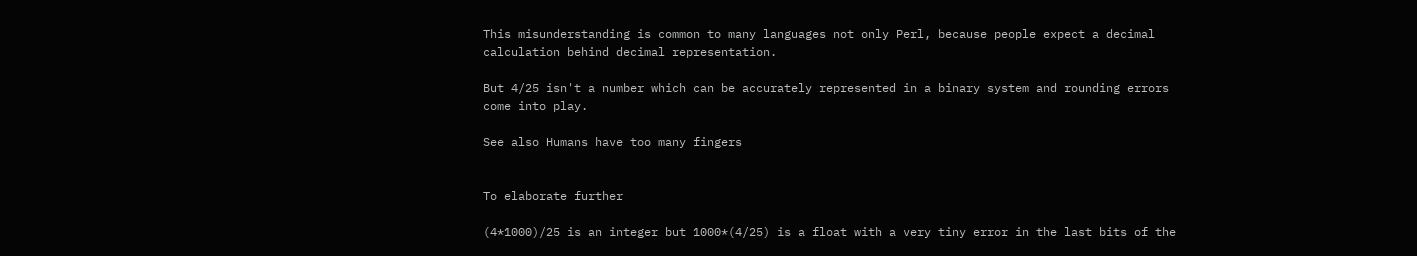This misunderstanding is common to many languages not only Perl, because people expect a decimal calculation behind decimal representation.

But 4/25 isn't a number which can be accurately represented in a binary system and rounding errors come into play.

See also Humans have too many fingers


To elaborate further

(4*1000)/25 is an integer but 1000*(4/25) is a float with a very tiny error in the last bits of the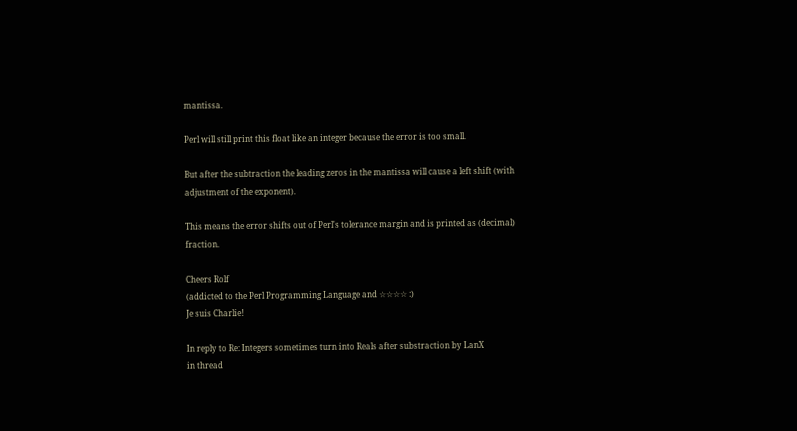mantissa.

Perl will still print this float like an integer because the error is too small.

But after the subtraction the leading zeros in the mantissa will cause a left shift (with adjustment of the exponent).

This means the error shifts out of Perl's tolerance margin and is printed as (decimal) fraction.

Cheers Rolf
(addicted to the Perl Programming Language and ☆☆☆☆ :)
Je suis Charlie!

In reply to Re: Integers sometimes turn into Reals after substraction by LanX
in thread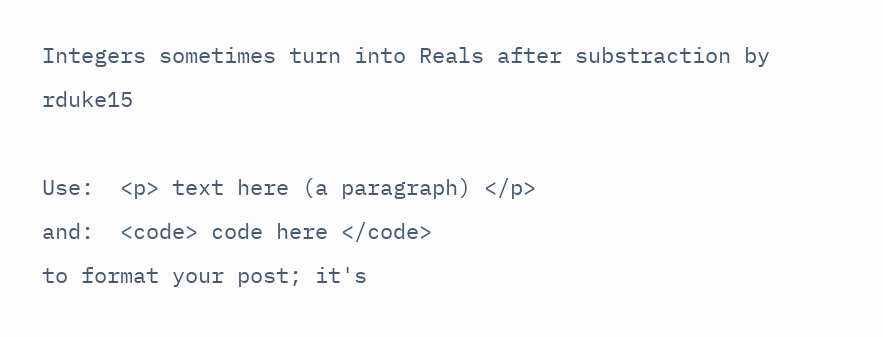Integers sometimes turn into Reals after substraction by rduke15

Use:  <p> text here (a paragraph) </p>
and:  <code> code here </code>
to format your post; it's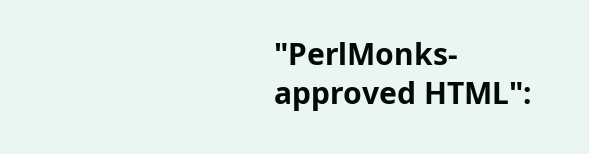"PerlMonks-approved HTML":